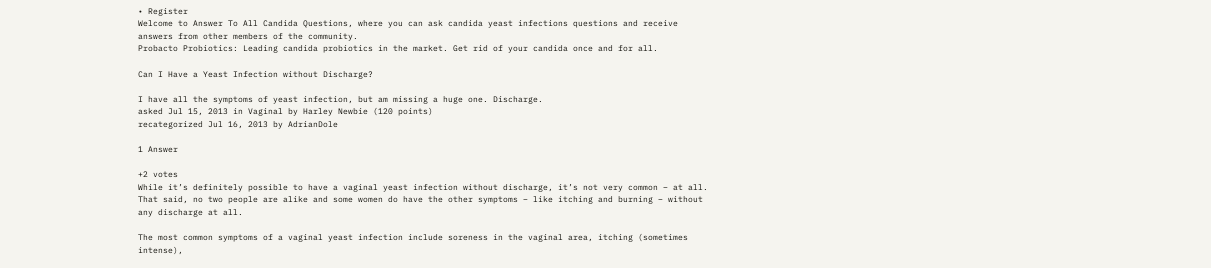• Register
Welcome to Answer To All Candida Questions, where you can ask candida yeast infections questions and receive answers from other members of the community.
Probacto Probiotics: Leading candida probiotics in the market. Get rid of your candida once and for all.

Can I Have a Yeast Infection without Discharge?

I have all the symptoms of yeast infection, but am missing a huge one. Discharge.
asked Jul 15, 2013 in Vaginal by Harley Newbie (120 points)
recategorized Jul 16, 2013 by AdrianDole

1 Answer

+2 votes
While it’s definitely possible to have a vaginal yeast infection without discharge, it’s not very common – at all. That said, no two people are alike and some women do have the other symptoms – like itching and burning – without any discharge at all.

The most common symptoms of a vaginal yeast infection include soreness in the vaginal area, itching (sometimes intense),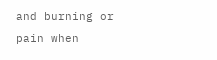and burning or pain when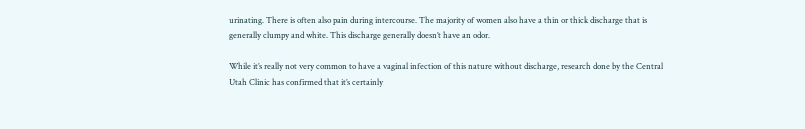urinating. There is often also pain during intercourse. The majority of women also have a thin or thick discharge that is generally clumpy and white. This discharge generally doesn’t have an odor.

While it’s really not very common to have a vaginal infection of this nature without discharge, research done by the Central Utah Clinic has confirmed that it’s certainly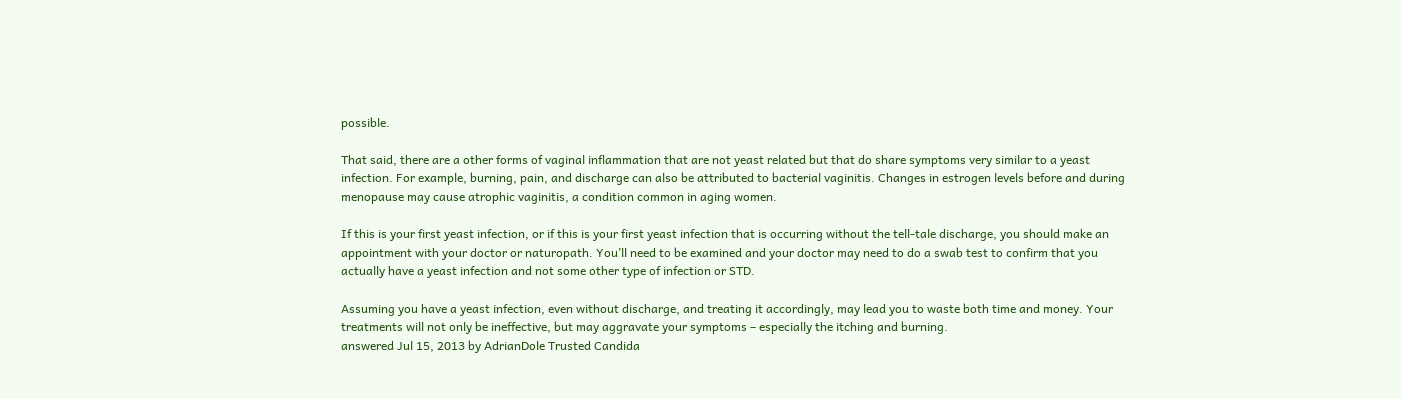possible.

That said, there are a other forms of vaginal inflammation that are not yeast related but that do share symptoms very similar to a yeast infection. For example, burning, pain, and discharge can also be attributed to bacterial vaginitis. Changes in estrogen levels before and during menopause may cause atrophic vaginitis, a condition common in aging women.

If this is your first yeast infection, or if this is your first yeast infection that is occurring without the tell-tale discharge, you should make an appointment with your doctor or naturopath. You’ll need to be examined and your doctor may need to do a swab test to confirm that you actually have a yeast infection and not some other type of infection or STD.

Assuming you have a yeast infection, even without discharge, and treating it accordingly, may lead you to waste both time and money. Your treatments will not only be ineffective, but may aggravate your symptoms – especially the itching and burning.
answered Jul 15, 2013 by AdrianDole Trusted Candida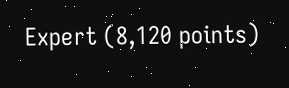Expert (8,120 points)